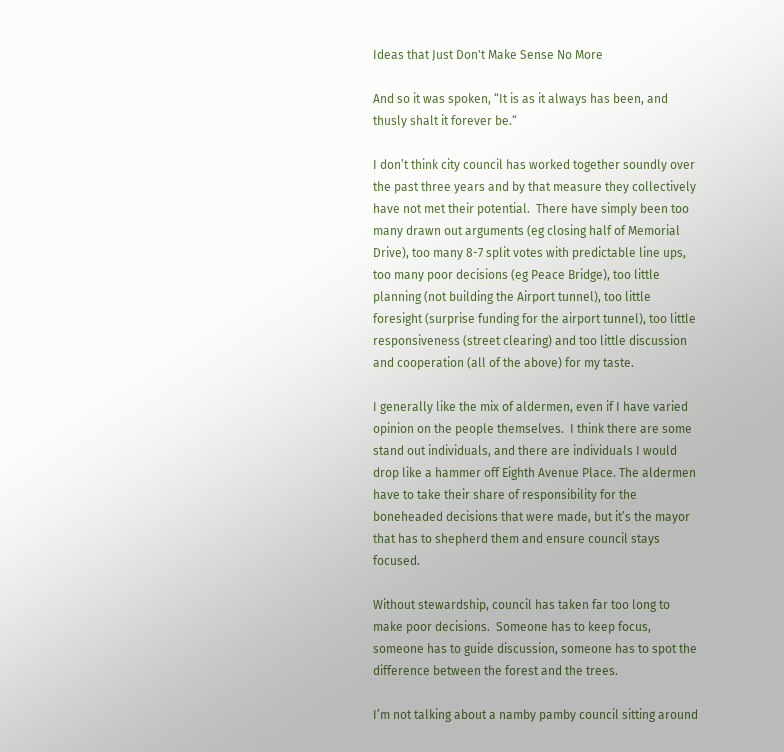Ideas that Just Don't Make Sense No More

And so it was spoken, “It is as it always has been, and thusly shalt it forever be.“

I don’t think city council has worked together soundly over the past three years and by that measure they collectively have not met their potential.  There have simply been too many drawn out arguments (eg closing half of Memorial Drive), too many 8-7 split votes with predictable line ups, too many poor decisions (eg Peace Bridge), too little planning (not building the Airport tunnel), too little foresight (surprise funding for the airport tunnel), too little responsiveness (street clearing) and too little discussion and cooperation (all of the above) for my taste.

I generally like the mix of aldermen, even if I have varied opinion on the people themselves.  I think there are some stand out individuals, and there are individuals I would drop like a hammer off Eighth Avenue Place. The aldermen have to take their share of responsibility for the boneheaded decisions that were made, but it’s the mayor that has to shepherd them and ensure council stays focused.

Without stewardship, council has taken far too long to make poor decisions.  Someone has to keep focus, someone has to guide discussion, someone has to spot the difference between the forest and the trees.

I’m not talking about a namby pamby council sitting around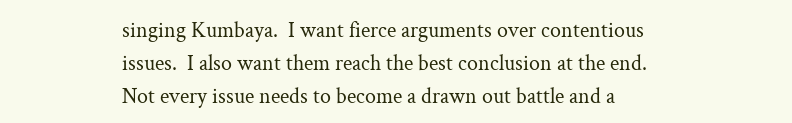singing Kumbaya.  I want fierce arguments over contentious issues.  I also want them reach the best conclusion at the end.  Not every issue needs to become a drawn out battle and a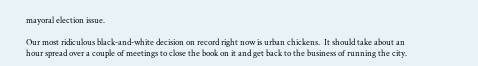mayoral election issue.

Our most ridiculous black-and-white decision on record right now is urban chickens.  It should take about an hour spread over a couple of meetings to close the book on it and get back to the business of running the city.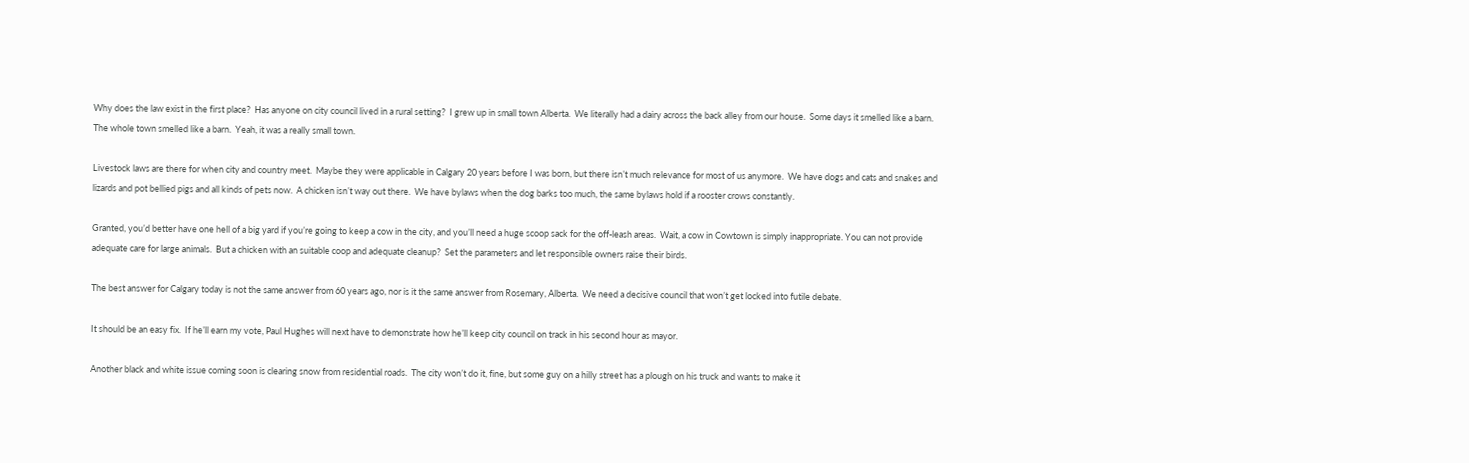Why does the law exist in the first place?  Has anyone on city council lived in a rural setting?  I grew up in small town Alberta.  We literally had a dairy across the back alley from our house.  Some days it smelled like a barn.  The whole town smelled like a barn.  Yeah, it was a really small town.

Livestock laws are there for when city and country meet.  Maybe they were applicable in Calgary 20 years before I was born, but there isn’t much relevance for most of us anymore.  We have dogs and cats and snakes and lizards and pot bellied pigs and all kinds of pets now.  A chicken isn’t way out there.  We have bylaws when the dog barks too much, the same bylaws hold if a rooster crows constantly.

Granted, you’d better have one hell of a big yard if you’re going to keep a cow in the city, and you’ll need a huge scoop sack for the off-leash areas.  Wait, a cow in Cowtown is simply inappropriate. You can not provide adequate care for large animals.  But a chicken with an suitable coop and adequate cleanup?  Set the parameters and let responsible owners raise their birds.

The best answer for Calgary today is not the same answer from 60 years ago, nor is it the same answer from Rosemary, Alberta.  We need a decisive council that won’t get locked into futile debate.

It should be an easy fix.  If he’ll earn my vote, Paul Hughes will next have to demonstrate how he’ll keep city council on track in his second hour as mayor.

Another black and white issue coming soon is clearing snow from residential roads.  The city won’t do it, fine, but some guy on a hilly street has a plough on his truck and wants to make it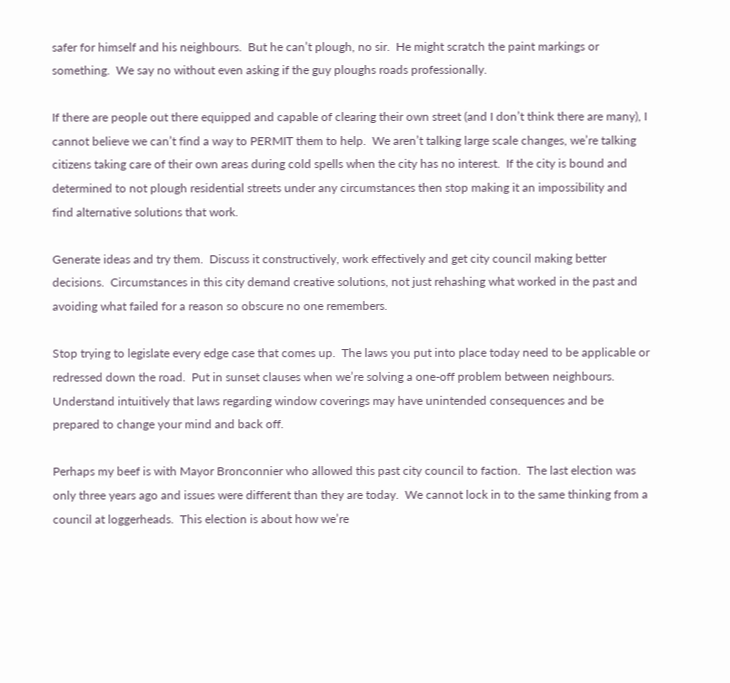safer for himself and his neighbours.  But he can’t plough, no sir.  He might scratch the paint markings or something.  We say no without even asking if the guy ploughs roads professionally.

If there are people out there equipped and capable of clearing their own street (and I don’t think there are many), I cannot believe we can’t find a way to PERMIT them to help.  We aren’t talking large scale changes, we’re talking citizens taking care of their own areas during cold spells when the city has no interest.  If the city is bound and determined to not plough residential streets under any circumstances then stop making it an impossibility and find alternative solutions that work.

Generate ideas and try them.  Discuss it constructively, work effectively and get city council making better decisions.  Circumstances in this city demand creative solutions, not just rehashing what worked in the past and avoiding what failed for a reason so obscure no one remembers.

Stop trying to legislate every edge case that comes up.  The laws you put into place today need to be applicable or redressed down the road.  Put in sunset clauses when we’re solving a one-off problem between neighbours.  Understand intuitively that laws regarding window coverings may have unintended consequences and be prepared to change your mind and back off.

Perhaps my beef is with Mayor Bronconnier who allowed this past city council to faction.  The last election was only three years ago and issues were different than they are today.  We cannot lock in to the same thinking from a council at loggerheads.  This election is about how we’re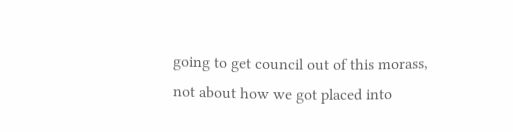going to get council out of this morass, not about how we got placed into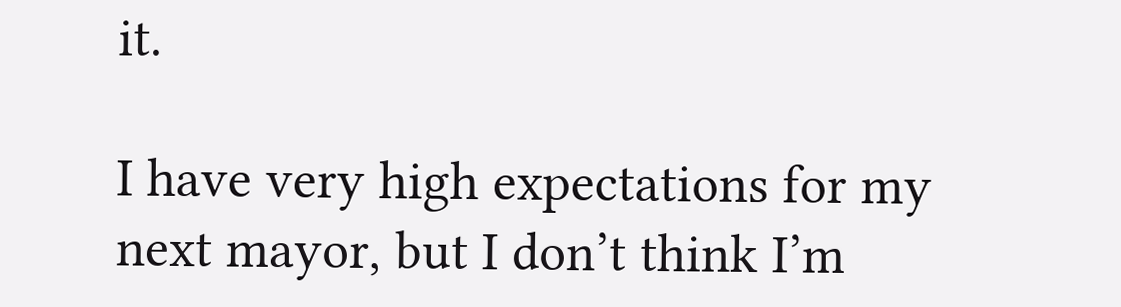it.

I have very high expectations for my next mayor, but I don’t think I’m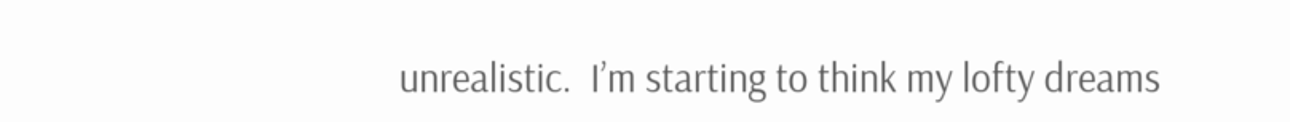unrealistic.  I’m starting to think my lofty dreams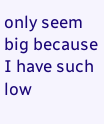only seem big because I have such low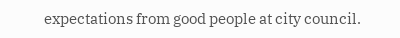expectations from good people at city council.